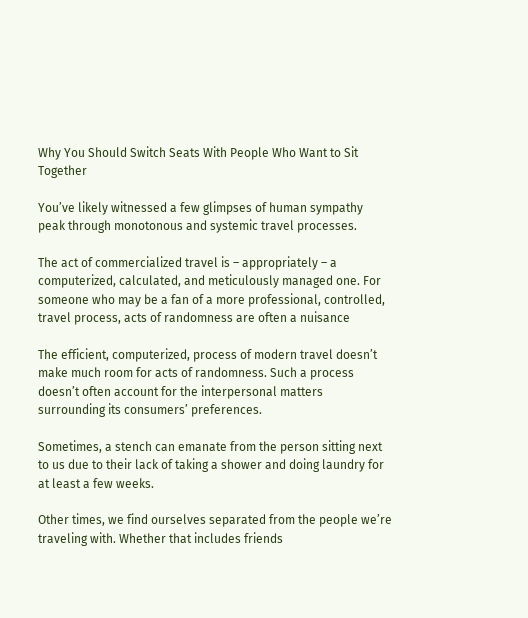Why You Should Switch Seats With People Who Want to Sit Together

You’ve likely witnessed a few glimpses of human sympathy peak through monotonous and systemic travel processes.

The act of commercialized travel is – appropriately – a computerized, calculated, and meticulously managed one. For someone who may be a fan of a more professional, controlled, travel process, acts of randomness are often a nuisance

The efficient, computerized, process of modern travel doesn’t make much room for acts of randomness. Such a process doesn’t often account for the interpersonal matters surrounding its consumers’ preferences.

Sometimes, a stench can emanate from the person sitting next to us due to their lack of taking a shower and doing laundry for at least a few weeks.

Other times, we find ourselves separated from the people we’re traveling with. Whether that includes friends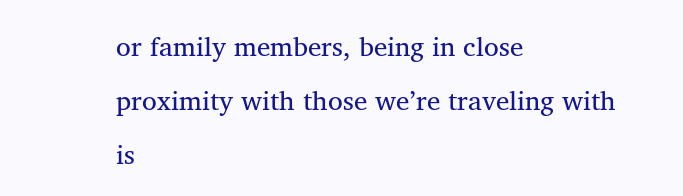or family members, being in close proximity with those we’re traveling with is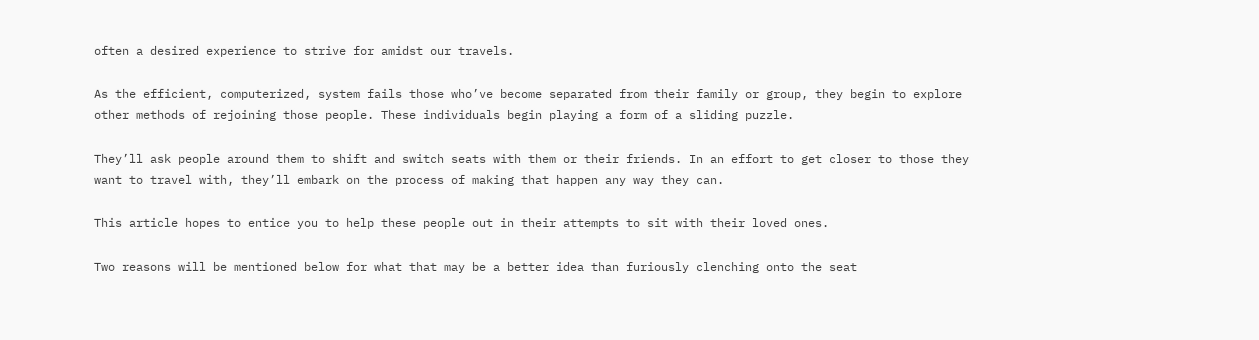often a desired experience to strive for amidst our travels.

As the efficient, computerized, system fails those who’ve become separated from their family or group, they begin to explore other methods of rejoining those people. These individuals begin playing a form of a sliding puzzle.

They’ll ask people around them to shift and switch seats with them or their friends. In an effort to get closer to those they want to travel with, they’ll embark on the process of making that happen any way they can.

This article hopes to entice you to help these people out in their attempts to sit with their loved ones.

Two reasons will be mentioned below for what that may be a better idea than furiously clenching onto the seat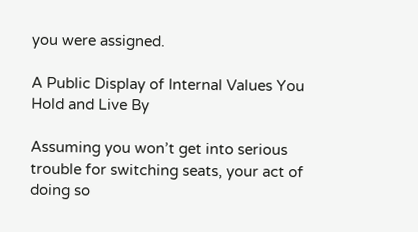you were assigned.

A Public Display of Internal Values You Hold and Live By

Assuming you won’t get into serious trouble for switching seats, your act of doing so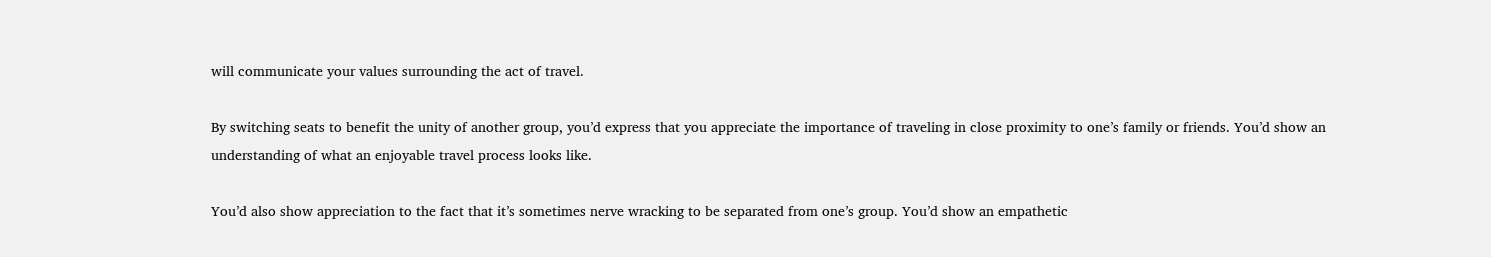will communicate your values surrounding the act of travel.

By switching seats to benefit the unity of another group, you’d express that you appreciate the importance of traveling in close proximity to one’s family or friends. You’d show an understanding of what an enjoyable travel process looks like.

You’d also show appreciation to the fact that it’s sometimes nerve wracking to be separated from one’s group. You’d show an empathetic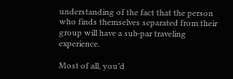understanding of the fact that the person who finds themselves separated from their group will have a sub-par traveling experience.

Most of all, you’d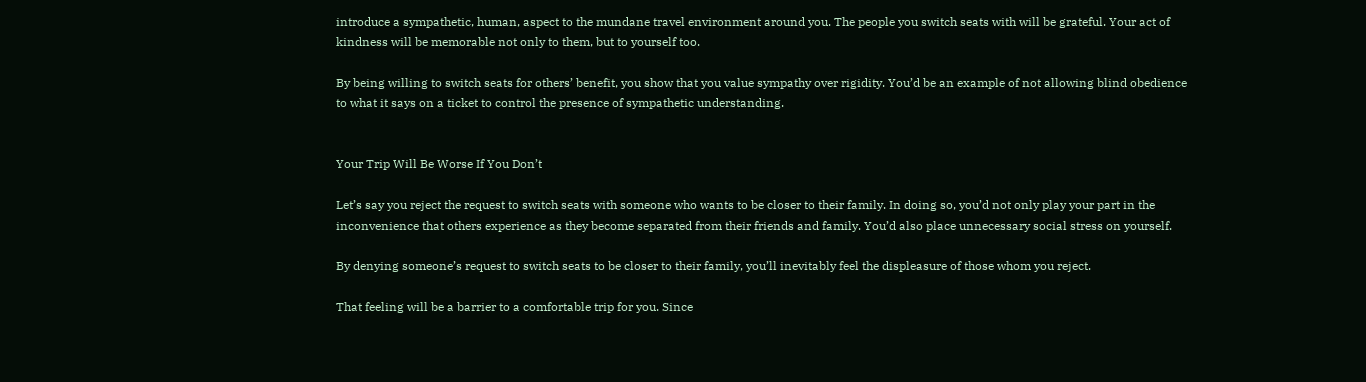introduce a sympathetic, human, aspect to the mundane travel environment around you. The people you switch seats with will be grateful. Your act of kindness will be memorable not only to them, but to yourself too.

By being willing to switch seats for others’ benefit, you show that you value sympathy over rigidity. You’d be an example of not allowing blind obedience to what it says on a ticket to control the presence of sympathetic understanding.


Your Trip Will Be Worse If You Don’t

Let’s say you reject the request to switch seats with someone who wants to be closer to their family. In doing so, you’d not only play your part in the inconvenience that others experience as they become separated from their friends and family. You’d also place unnecessary social stress on yourself.

By denying someone’s request to switch seats to be closer to their family, you’ll inevitably feel the displeasure of those whom you reject.

That feeling will be a barrier to a comfortable trip for you. Since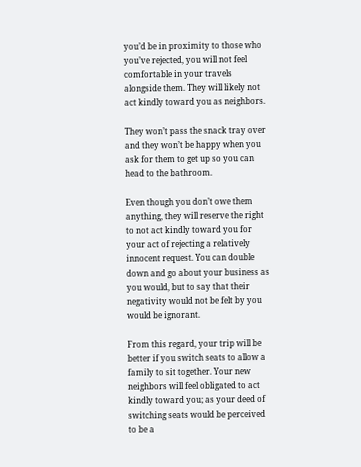you’d be in proximity to those who you’ve rejected, you will not feel comfortable in your travels alongside them. They will likely not act kindly toward you as neighbors.

They won’t pass the snack tray over and they won’t be happy when you ask for them to get up so you can head to the bathroom.

Even though you don’t owe them anything, they will reserve the right to not act kindly toward you for your act of rejecting a relatively innocent request. You can double down and go about your business as you would, but to say that their negativity would not be felt by you would be ignorant.

From this regard, your trip will be better if you switch seats to allow a family to sit together. Your new neighbors will feel obligated to act kindly toward you; as your deed of switching seats would be perceived to be a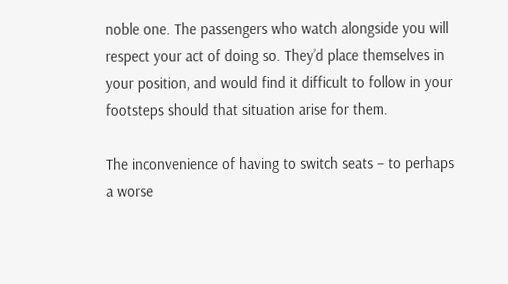noble one. The passengers who watch alongside you will respect your act of doing so. They’d place themselves in your position, and would find it difficult to follow in your footsteps should that situation arise for them.

The inconvenience of having to switch seats – to perhaps a worse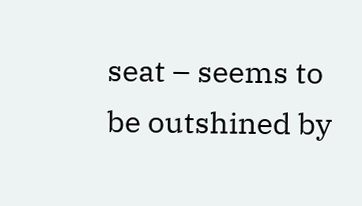seat – seems to be outshined by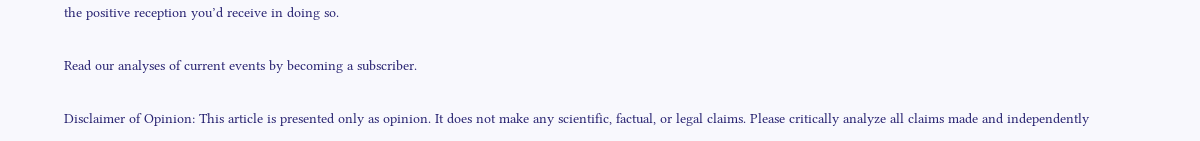the positive reception you’d receive in doing so.

Read our analyses of current events by becoming a subscriber.

Disclaimer of Opinion: This article is presented only as opinion. It does not make any scientific, factual, or legal claims. Please critically analyze all claims made and independently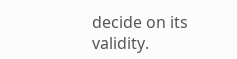decide on its validity.